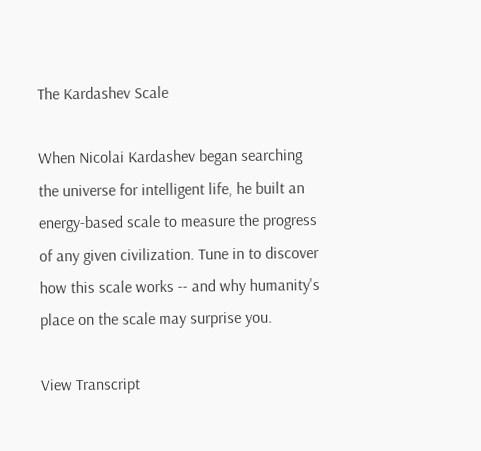The Kardashev Scale

When Nicolai Kardashev began searching the universe for intelligent life, he built an energy-based scale to measure the progress of any given civilization. Tune in to discover how this scale works -- and why humanity's place on the scale may surprise you.

View Transcript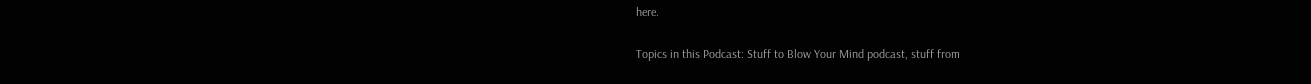here.

Topics in this Podcast: Stuff to Blow Your Mind podcast, stuff from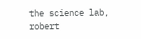the science lab, robert